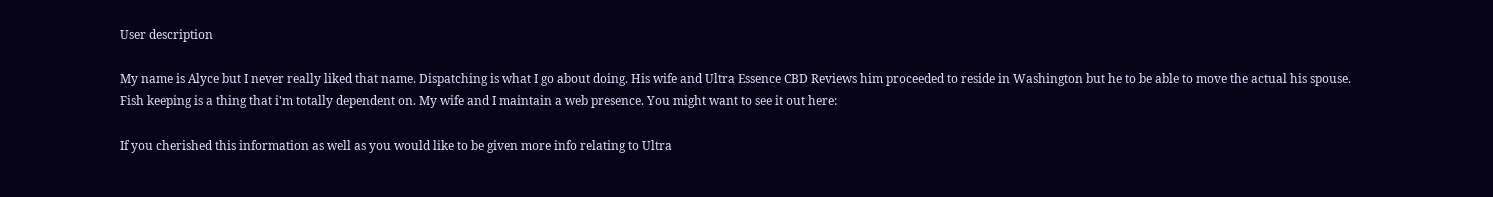User description

My name is Alyce but I never really liked that name. Dispatching is what I go about doing. His wife and Ultra Essence CBD Reviews him proceeded to reside in Washington but he to be able to move the actual his spouse. Fish keeping is a thing that i'm totally dependent on. My wife and I maintain a web presence. You might want to see it out here:

If you cherished this information as well as you would like to be given more info relating to Ultra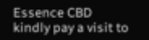Essence CBD kindly pay a visit to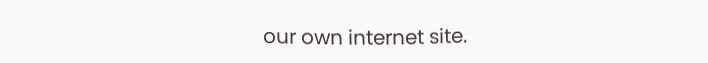our own internet site.